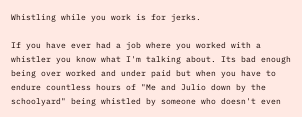Whistling while you work is for jerks.

If you have ever had a job where you worked with a whistler you know what I'm talking about. Its bad enough being over worked and under paid but when you have to endure countless hours of "Me and Julio down by the schoolyard" being whistled by someone who doesn't even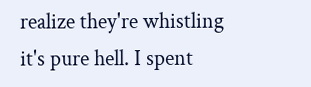realize they're whistling it's pure hell. I spent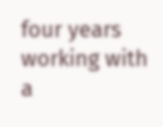four years working with a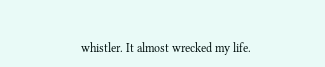whistler. It almost wrecked my life.